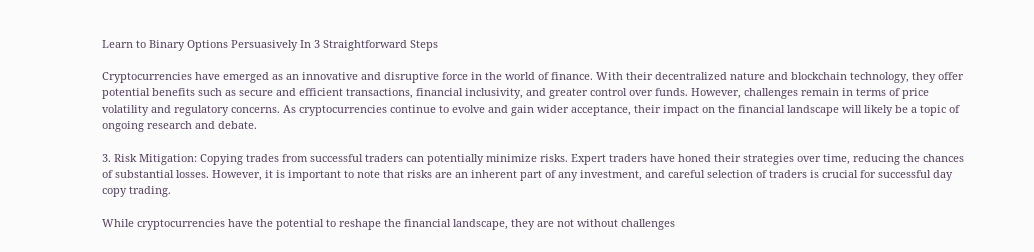Learn to Binary Options Persuasively In 3 Straightforward Steps

Cryptocurrencies have emerged as an innovative and disruptive force in the world of finance. With their decentralized nature and blockchain technology, they offer potential benefits such as secure and efficient transactions, financial inclusivity, and greater control over funds. However, challenges remain in terms of price volatility and regulatory concerns. As cryptocurrencies continue to evolve and gain wider acceptance, their impact on the financial landscape will likely be a topic of ongoing research and debate.

3. Risk Mitigation: Copying trades from successful traders can potentially minimize risks. Expert traders have honed their strategies over time, reducing the chances of substantial losses. However, it is important to note that risks are an inherent part of any investment, and careful selection of traders is crucial for successful day copy trading.

While cryptocurrencies have the potential to reshape the financial landscape, they are not without challenges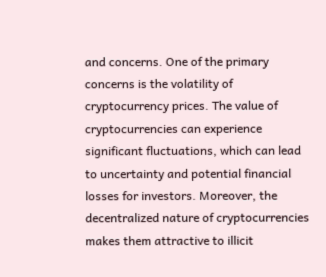and concerns. One of the primary concerns is the volatility of cryptocurrency prices. The value of cryptocurrencies can experience significant fluctuations, which can lead to uncertainty and potential financial losses for investors. Moreover, the decentralized nature of cryptocurrencies makes them attractive to illicit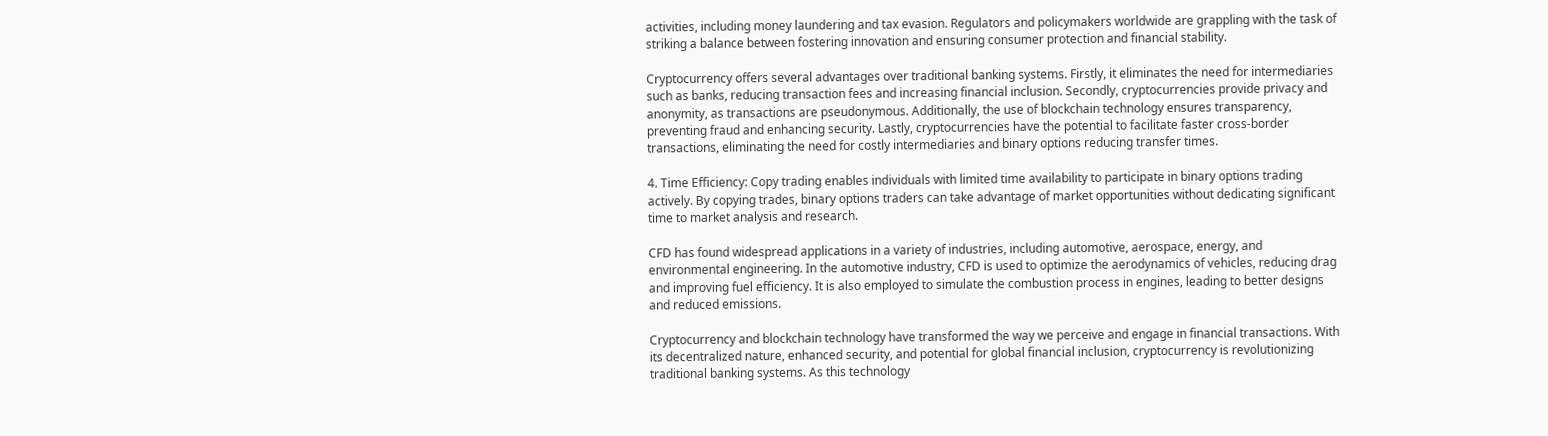activities, including money laundering and tax evasion. Regulators and policymakers worldwide are grappling with the task of striking a balance between fostering innovation and ensuring consumer protection and financial stability.

Cryptocurrency offers several advantages over traditional banking systems. Firstly, it eliminates the need for intermediaries such as banks, reducing transaction fees and increasing financial inclusion. Secondly, cryptocurrencies provide privacy and anonymity, as transactions are pseudonymous. Additionally, the use of blockchain technology ensures transparency, preventing fraud and enhancing security. Lastly, cryptocurrencies have the potential to facilitate faster cross-border transactions, eliminating the need for costly intermediaries and binary options reducing transfer times.

4. Time Efficiency: Copy trading enables individuals with limited time availability to participate in binary options trading actively. By copying trades, binary options traders can take advantage of market opportunities without dedicating significant time to market analysis and research.

CFD has found widespread applications in a variety of industries, including automotive, aerospace, energy, and environmental engineering. In the automotive industry, CFD is used to optimize the aerodynamics of vehicles, reducing drag and improving fuel efficiency. It is also employed to simulate the combustion process in engines, leading to better designs and reduced emissions.

Cryptocurrency and blockchain technology have transformed the way we perceive and engage in financial transactions. With its decentralized nature, enhanced security, and potential for global financial inclusion, cryptocurrency is revolutionizing traditional banking systems. As this technology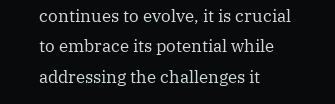continues to evolve, it is crucial to embrace its potential while addressing the challenges it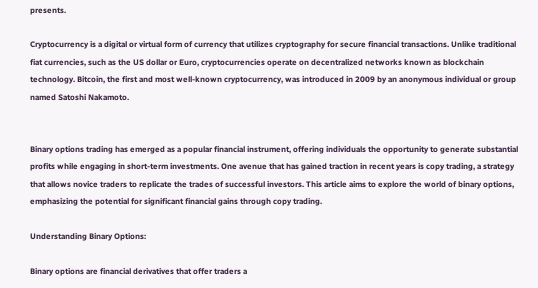presents.

Cryptocurrency is a digital or virtual form of currency that utilizes cryptography for secure financial transactions. Unlike traditional fiat currencies, such as the US dollar or Euro, cryptocurrencies operate on decentralized networks known as blockchain technology. Bitcoin, the first and most well-known cryptocurrency, was introduced in 2009 by an anonymous individual or group named Satoshi Nakamoto.


Binary options trading has emerged as a popular financial instrument, offering individuals the opportunity to generate substantial profits while engaging in short-term investments. One avenue that has gained traction in recent years is copy trading, a strategy that allows novice traders to replicate the trades of successful investors. This article aims to explore the world of binary options, emphasizing the potential for significant financial gains through copy trading.

Understanding Binary Options:

Binary options are financial derivatives that offer traders a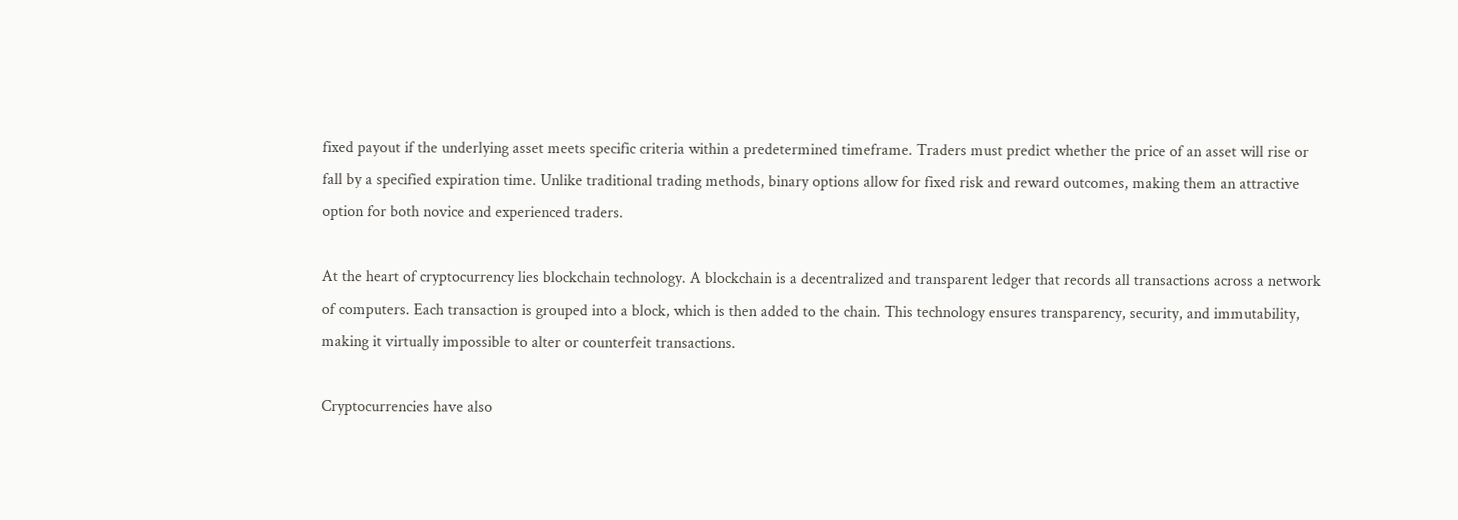fixed payout if the underlying asset meets specific criteria within a predetermined timeframe. Traders must predict whether the price of an asset will rise or fall by a specified expiration time. Unlike traditional trading methods, binary options allow for fixed risk and reward outcomes, making them an attractive option for both novice and experienced traders.

At the heart of cryptocurrency lies blockchain technology. A blockchain is a decentralized and transparent ledger that records all transactions across a network of computers. Each transaction is grouped into a block, which is then added to the chain. This technology ensures transparency, security, and immutability, making it virtually impossible to alter or counterfeit transactions.

Cryptocurrencies have also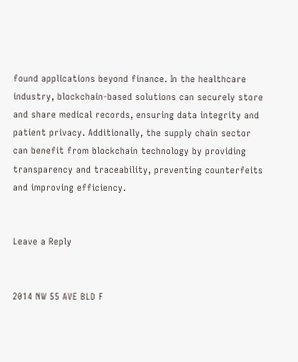found applications beyond finance. In the healthcare industry, blockchain-based solutions can securely store and share medical records, ensuring data integrity and patient privacy. Additionally, the supply chain sector can benefit from blockchain technology by providing transparency and traceability, preventing counterfeits and improving efficiency.


Leave a Reply


2014 NW 55 AVE BLD F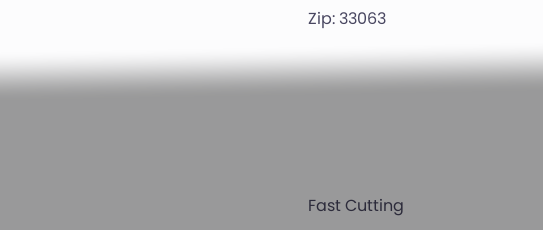Zip: 33063





Fast Cutting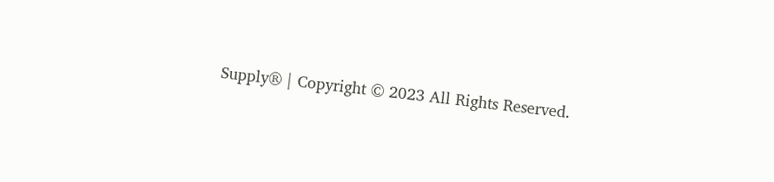Supply® | Copyright © 2023 All Rights Reserved.